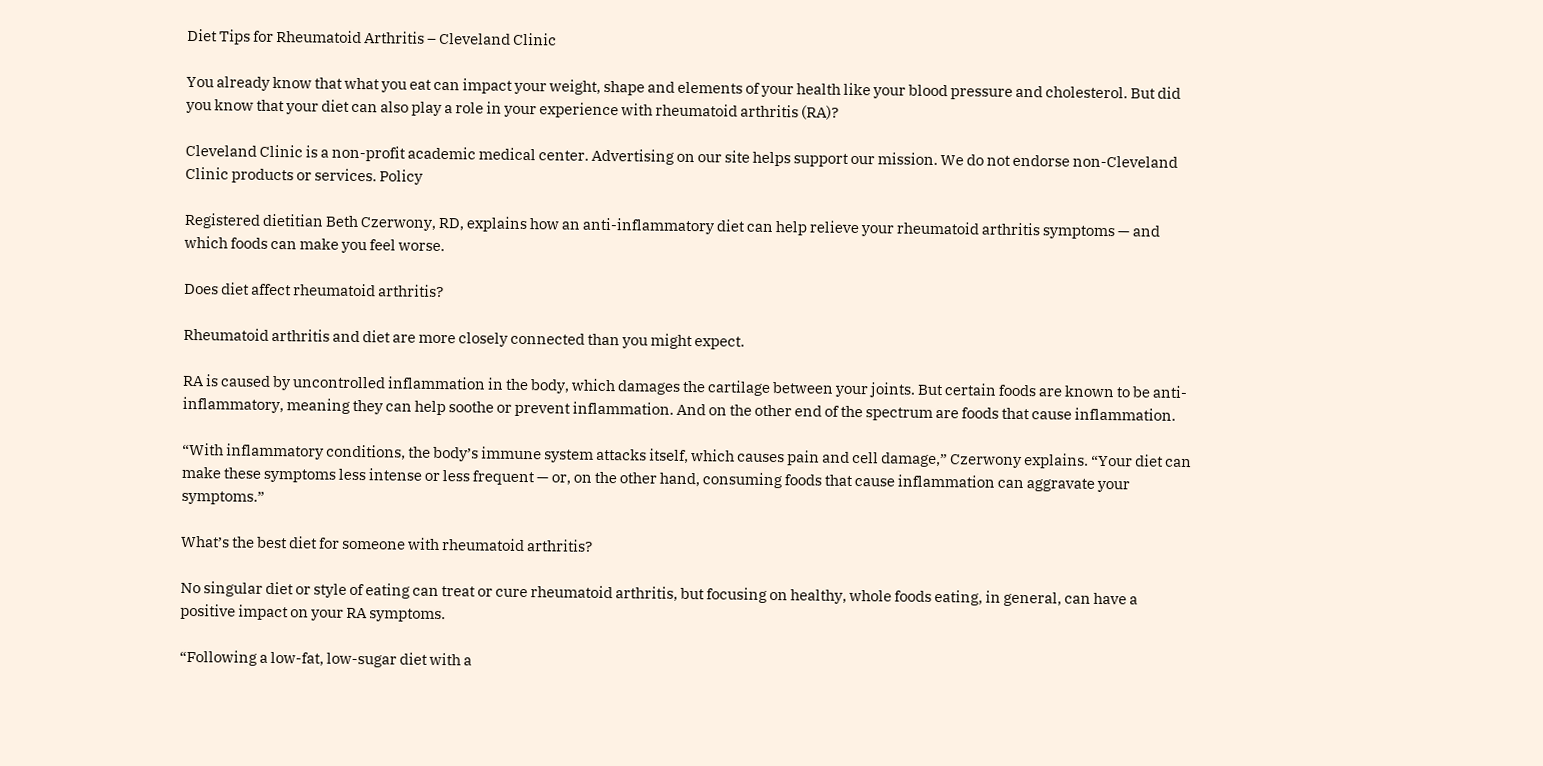Diet Tips for Rheumatoid Arthritis – Cleveland Clinic

You already know that what you eat can impact your weight, shape and elements of your health like your blood pressure and cholesterol. But did you know that your diet can also play a role in your experience with rheumatoid arthritis (RA)?

Cleveland Clinic is a non-profit academic medical center. Advertising on our site helps support our mission. We do not endorse non-Cleveland Clinic products or services. Policy

Registered dietitian Beth Czerwony, RD, explains how an anti-inflammatory diet can help relieve your rheumatoid arthritis symptoms — and which foods can make you feel worse.

Does diet affect rheumatoid arthritis?

Rheumatoid arthritis and diet are more closely connected than you might expect.

RA is caused by uncontrolled inflammation in the body, which damages the cartilage between your joints. But certain foods are known to be anti-inflammatory, meaning they can help soothe or prevent inflammation. And on the other end of the spectrum are foods that cause inflammation.

“With inflammatory conditions, the body’s immune system attacks itself, which causes pain and cell damage,” Czerwony explains. “Your diet can make these symptoms less intense or less frequent — or, on the other hand, consuming foods that cause inflammation can aggravate your symptoms.”

What’s the best diet for someone with rheumatoid arthritis?

No singular diet or style of eating can treat or cure rheumatoid arthritis, but focusing on healthy, whole foods eating, in general, can have a positive impact on your RA symptoms.

“Following a low-fat, low-sugar diet with a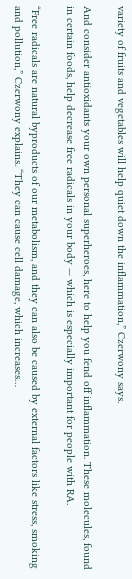variety of fruits and vegetables will help quiet down the inflammation,” Czerwony says.

And consider antioxidants your own personal superheroes, here to help you fend off inflammation. These molecules, found in certain foods, help decrease free radicals in your body — which is especially important for people with RA.

“Free radicals are natural byproducts of our metabolism, and they can also be caused by external factors like stress, smoking and pollution,” Czerwony explains. “They can cause cell damage, which increases…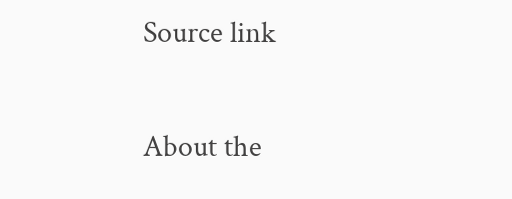Source link

About the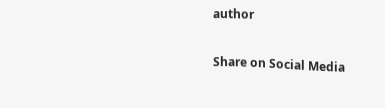author

Share on Social Media